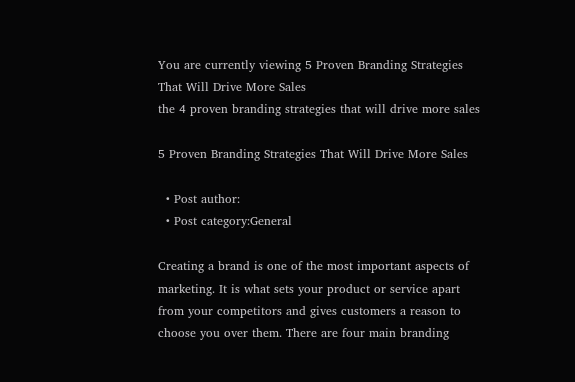You are currently viewing 5 Proven Branding Strategies That Will Drive More Sales
the 4 proven branding strategies that will drive more sales

5 Proven Branding Strategies That Will Drive More Sales

  • Post author:
  • Post category:General

Creating a brand is one of the most important aspects of marketing. It is what sets your product or service apart from your competitors and gives customers a reason to choose you over them. There are four main branding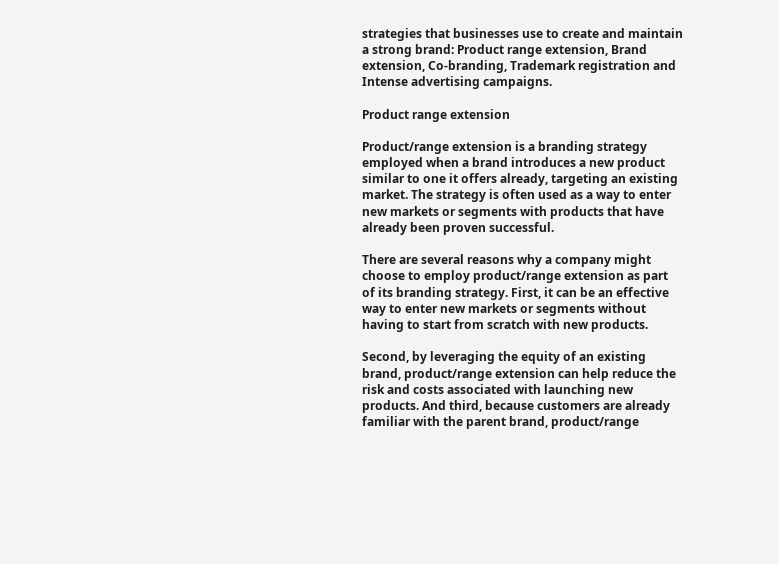strategies that businesses use to create and maintain a strong brand: Product range extension, Brand extension, Co-branding, Trademark registration and Intense advertising campaigns.

Product range extension

Product/range extension is a branding strategy employed when a brand introduces a new product similar to one it offers already, targeting an existing market. The strategy is often used as a way to enter new markets or segments with products that have already been proven successful.

There are several reasons why a company might choose to employ product/range extension as part of its branding strategy. First, it can be an effective way to enter new markets or segments without having to start from scratch with new products.

Second, by leveraging the equity of an existing brand, product/range extension can help reduce the risk and costs associated with launching new products. And third, because customers are already familiar with the parent brand, product/range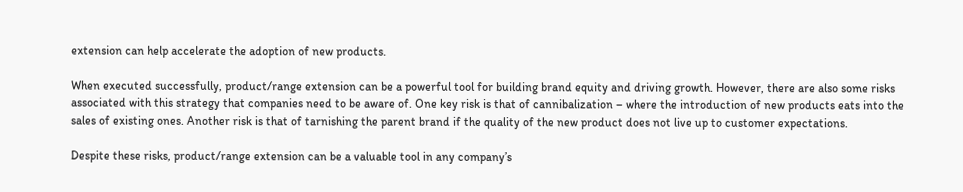extension can help accelerate the adoption of new products.

When executed successfully, product/range extension can be a powerful tool for building brand equity and driving growth. However, there are also some risks associated with this strategy that companies need to be aware of. One key risk is that of cannibalization – where the introduction of new products eats into the sales of existing ones. Another risk is that of tarnishing the parent brand if the quality of the new product does not live up to customer expectations.

Despite these risks, product/range extension can be a valuable tool in any company’s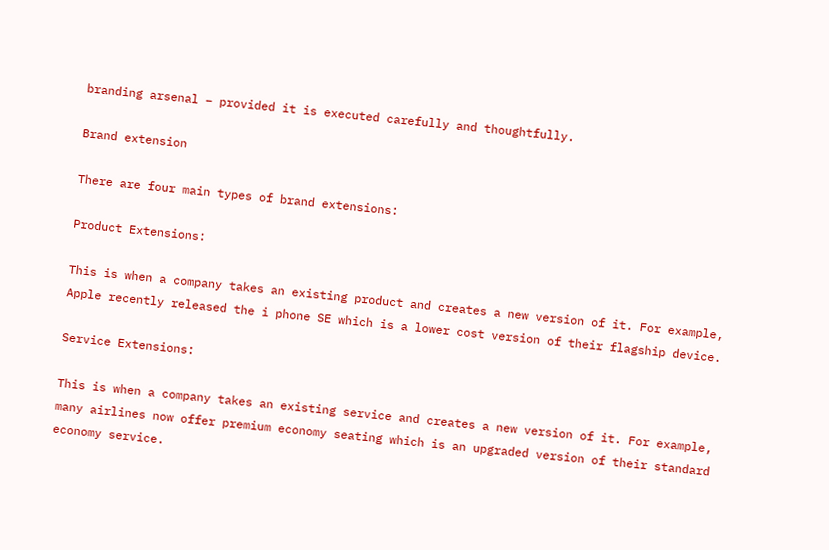branding arsenal – provided it is executed carefully and thoughtfully.

Brand extension

There are four main types of brand extensions:

Product Extensions:

This is when a company takes an existing product and creates a new version of it. For example, Apple recently released the i phone SE which is a lower cost version of their flagship device.

Service Extensions:

This is when a company takes an existing service and creates a new version of it. For example, many airlines now offer premium economy seating which is an upgraded version of their standard economy service.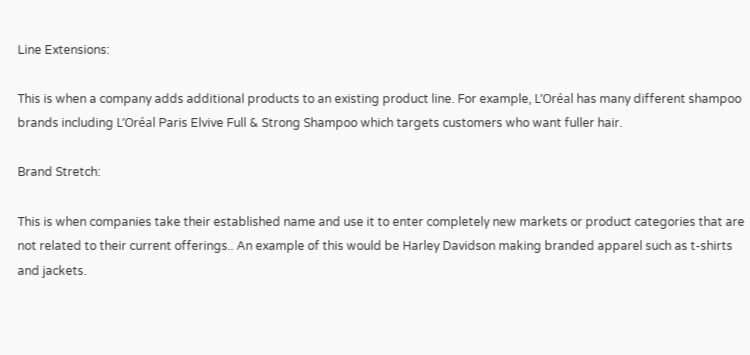Line Extensions:

This is when a company adds additional products to an existing product line. For example, L’Oréal has many different shampoo brands including L’Oréal Paris Elvive Full & Strong Shampoo which targets customers who want fuller hair.

Brand Stretch:

This is when companies take their established name and use it to enter completely new markets or product categories that are not related to their current offerings.. An example of this would be Harley Davidson making branded apparel such as t-shirts and jackets.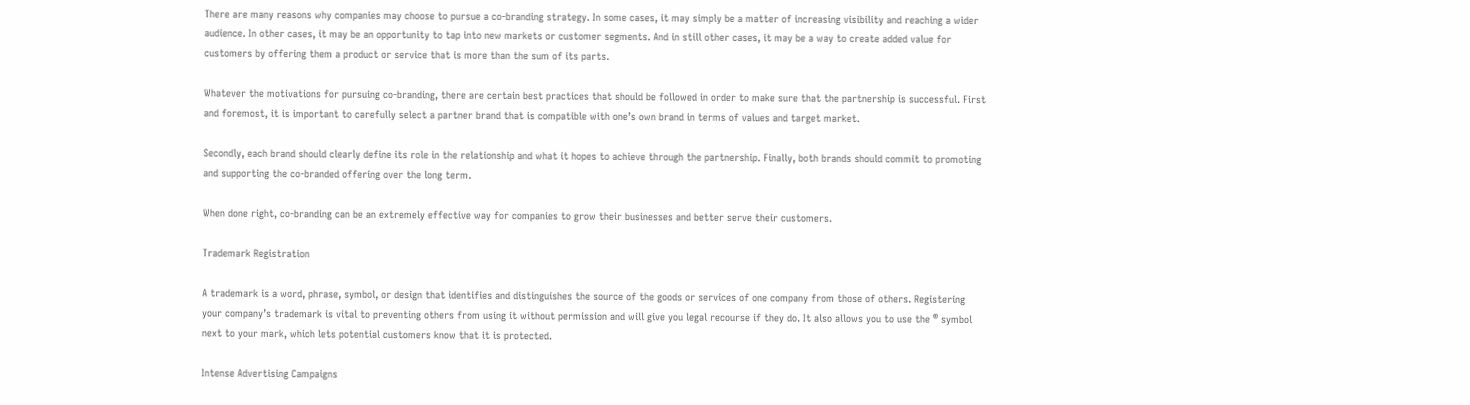There are many reasons why companies may choose to pursue a co-branding strategy. In some cases, it may simply be a matter of increasing visibility and reaching a wider audience. In other cases, it may be an opportunity to tap into new markets or customer segments. And in still other cases, it may be a way to create added value for customers by offering them a product or service that is more than the sum of its parts.

Whatever the motivations for pursuing co-branding, there are certain best practices that should be followed in order to make sure that the partnership is successful. First and foremost, it is important to carefully select a partner brand that is compatible with one’s own brand in terms of values and target market.

Secondly, each brand should clearly define its role in the relationship and what it hopes to achieve through the partnership. Finally, both brands should commit to promoting and supporting the co-branded offering over the long term.

When done right, co-branding can be an extremely effective way for companies to grow their businesses and better serve their customers.

Trademark Registration

A trademark is a word, phrase, symbol, or design that identifies and distinguishes the source of the goods or services of one company from those of others. Registering your company’s trademark is vital to preventing others from using it without permission and will give you legal recourse if they do. It also allows you to use the ® symbol next to your mark, which lets potential customers know that it is protected.

Intense Advertising Campaigns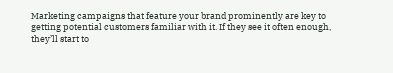Marketing campaigns that feature your brand prominently are key to getting potential customers familiar with it. If they see it often enough, they’ll start to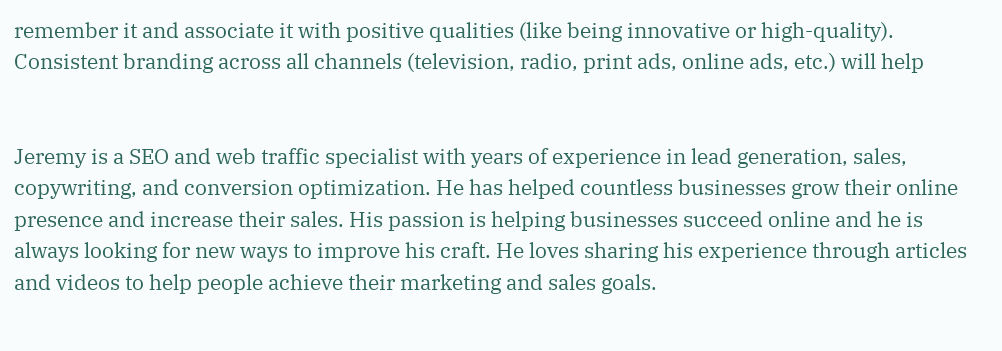remember it and associate it with positive qualities (like being innovative or high-quality). Consistent branding across all channels (television, radio, print ads, online ads, etc.) will help


Jeremy is a SEO and web traffic specialist with years of experience in lead generation, sales, copywriting, and conversion optimization. He has helped countless businesses grow their online presence and increase their sales. His passion is helping businesses succeed online and he is always looking for new ways to improve his craft. He loves sharing his experience through articles and videos to help people achieve their marketing and sales goals.